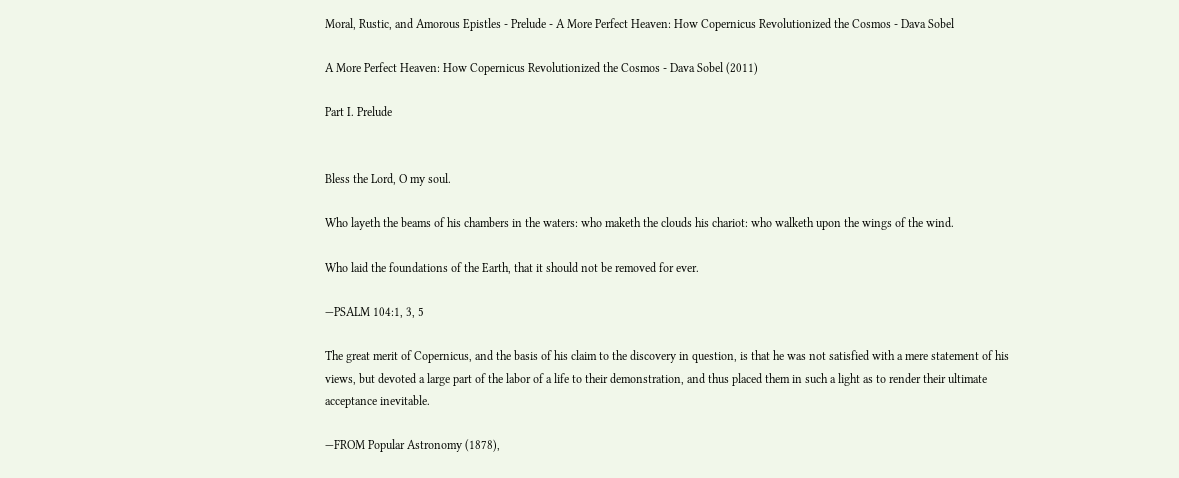Moral, Rustic, and Amorous Epistles - Prelude - A More Perfect Heaven: How Copernicus Revolutionized the Cosmos - Dava Sobel

A More Perfect Heaven: How Copernicus Revolutionized the Cosmos - Dava Sobel (2011)

Part I. Prelude


Bless the Lord, O my soul.

Who layeth the beams of his chambers in the waters: who maketh the clouds his chariot: who walketh upon the wings of the wind.

Who laid the foundations of the Earth, that it should not be removed for ever.

—PSALM 104:1, 3, 5

The great merit of Copernicus, and the basis of his claim to the discovery in question, is that he was not satisfied with a mere statement of his views, but devoted a large part of the labor of a life to their demonstration, and thus placed them in such a light as to render their ultimate acceptance inevitable.

—FROM Popular Astronomy (1878),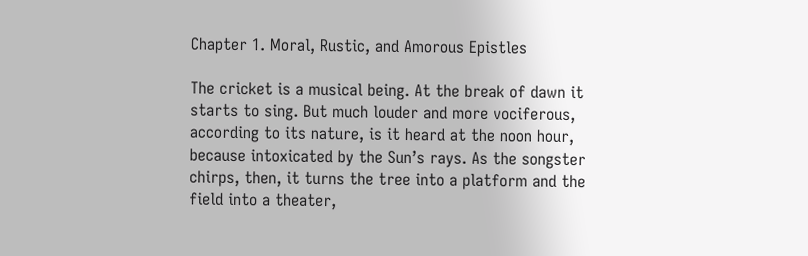Chapter 1. Moral, Rustic, and Amorous Epistles

The cricket is a musical being. At the break of dawn it starts to sing. But much louder and more vociferous, according to its nature, is it heard at the noon hour, because intoxicated by the Sun’s rays. As the songster chirps, then, it turns the tree into a platform and the field into a theater,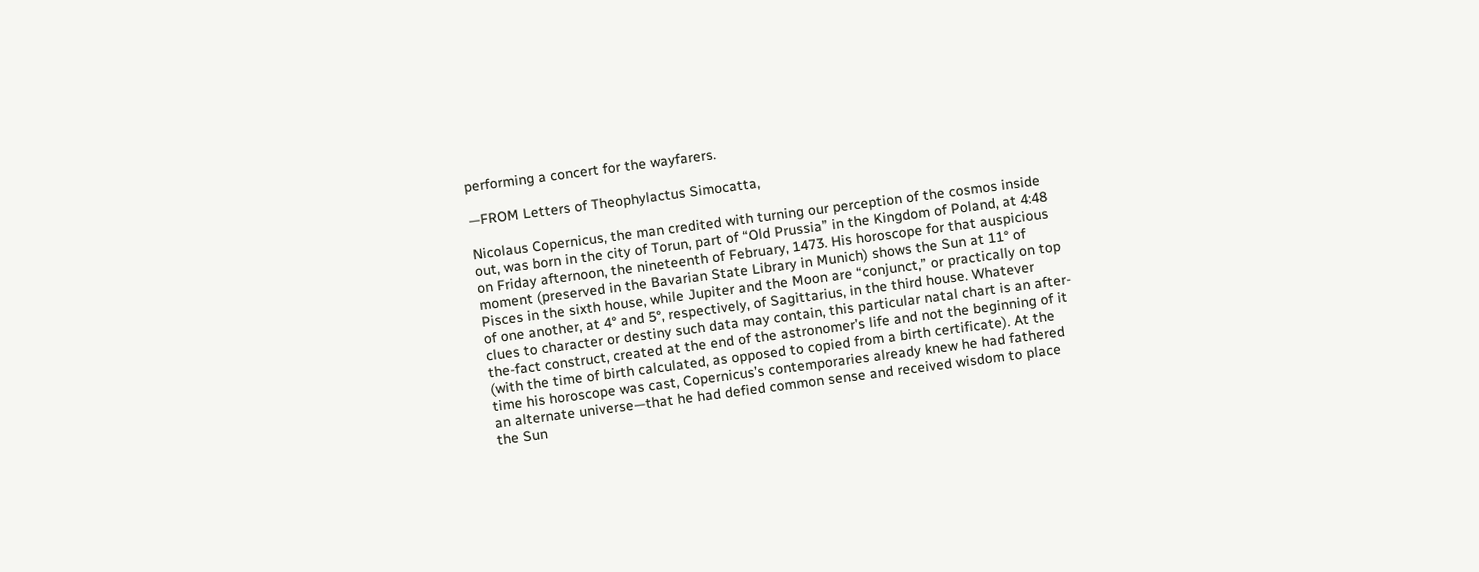performing a concert for the wayfarers.

—FROM Letters of Theophylactus Simocatta,

Nicolaus Copernicus, the man credited with turning our perception of the cosmos inside out, was born in the city of Torun, part of “Old Prussia” in the Kingdom of Poland, at 4:48 on Friday afternoon, the nineteenth of February, 1473. His horoscope for that auspicious moment (preserved in the Bavarian State Library in Munich) shows the Sun at 11° of Pisces in the sixth house, while Jupiter and the Moon are “conjunct,” or practically on top of one another, at 4° and 5°, respectively, of Sagittarius, in the third house. Whatever clues to character or destiny such data may contain, this particular natal chart is an after-the-fact construct, created at the end of the astronomer’s life and not the beginning of it (with the time of birth calculated, as opposed to copied from a birth certificate). At the time his horoscope was cast, Copernicus’s contemporaries already knew he had fathered an alternate universe—that he had defied common sense and received wisdom to place the Sun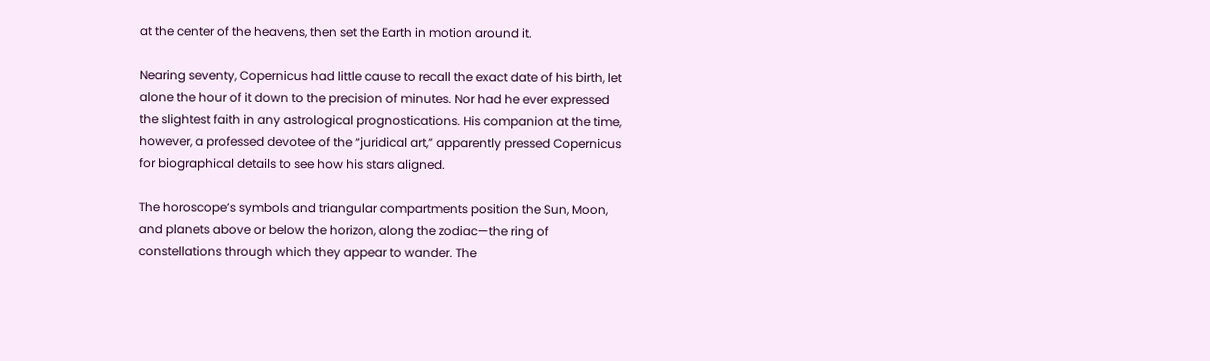at the center of the heavens, then set the Earth in motion around it.

Nearing seventy, Copernicus had little cause to recall the exact date of his birth, let alone the hour of it down to the precision of minutes. Nor had he ever expressed the slightest faith in any astrological prognostications. His companion at the time, however, a professed devotee of the “juridical art,” apparently pressed Copernicus for biographical details to see how his stars aligned.

The horoscope’s symbols and triangular compartments position the Sun, Moon, and planets above or below the horizon, along the zodiac—the ring of constellations through which they appear to wander. The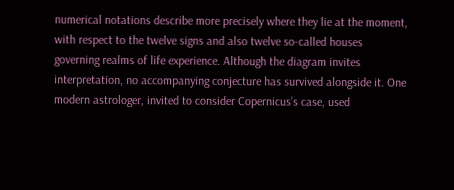numerical notations describe more precisely where they lie at the moment, with respect to the twelve signs and also twelve so-called houses governing realms of life experience. Although the diagram invites interpretation, no accompanying conjecture has survived alongside it. One modern astrologer, invited to consider Copernicus’s case, used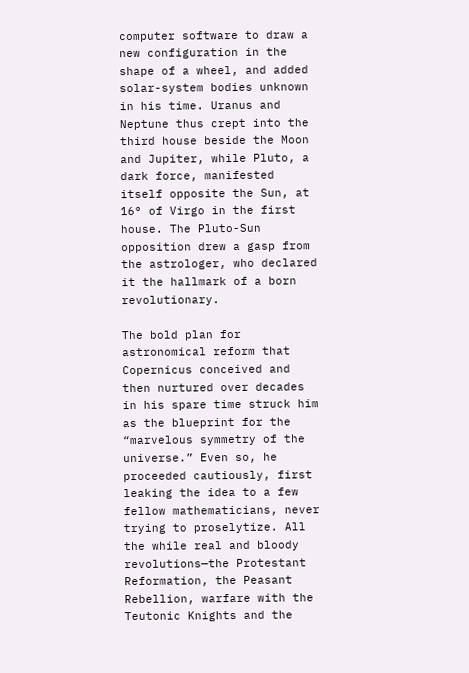computer software to draw a new configuration in the shape of a wheel, and added solar-system bodies unknown in his time. Uranus and Neptune thus crept into the third house beside the Moon and Jupiter, while Pluto, a dark force, manifested itself opposite the Sun, at 16° of Virgo in the first house. The Pluto-Sun opposition drew a gasp from the astrologer, who declared it the hallmark of a born revolutionary.

The bold plan for astronomical reform that Copernicus conceived and then nurtured over decades in his spare time struck him as the blueprint for the “marvelous symmetry of the universe.” Even so, he proceeded cautiously, first leaking the idea to a few fellow mathematicians, never trying to proselytize. All the while real and bloody revolutions—the Protestant Reformation, the Peasant Rebellion, warfare with the Teutonic Knights and the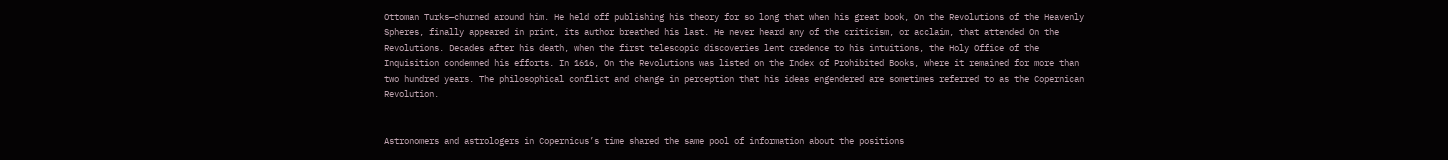Ottoman Turks—churned around him. He held off publishing his theory for so long that when his great book, On the Revolutions of the Heavenly Spheres, finally appeared in print, its author breathed his last. He never heard any of the criticism, or acclaim, that attended On the Revolutions. Decades after his death, when the first telescopic discoveries lent credence to his intuitions, the Holy Office of the Inquisition condemned his efforts. In 1616, On the Revolutions was listed on the Index of Prohibited Books, where it remained for more than two hundred years. The philosophical conflict and change in perception that his ideas engendered are sometimes referred to as the Copernican Revolution.


Astronomers and astrologers in Copernicus’s time shared the same pool of information about the positions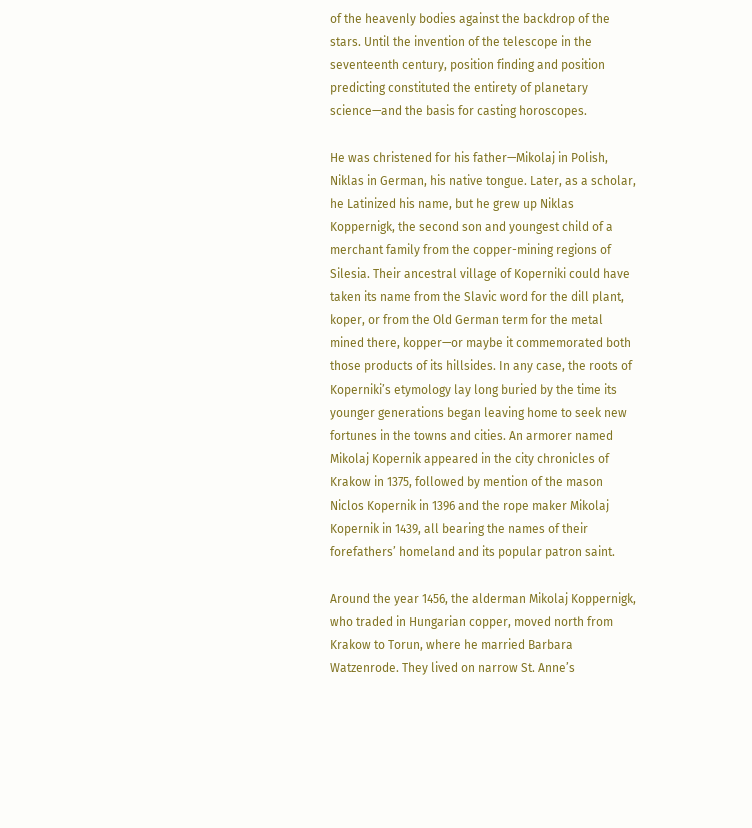of the heavenly bodies against the backdrop of the stars. Until the invention of the telescope in the seventeenth century, position finding and position predicting constituted the entirety of planetary science—and the basis for casting horoscopes.

He was christened for his father—Mikolaj in Polish, Niklas in German, his native tongue. Later, as a scholar, he Latinized his name, but he grew up Niklas Koppernigk, the second son and youngest child of a merchant family from the copper-mining regions of Silesia. Their ancestral village of Koperniki could have taken its name from the Slavic word for the dill plant, koper, or from the Old German term for the metal mined there, kopper—or maybe it commemorated both those products of its hillsides. In any case, the roots of Koperniki’s etymology lay long buried by the time its younger generations began leaving home to seek new fortunes in the towns and cities. An armorer named Mikolaj Kopernik appeared in the city chronicles of Krakow in 1375, followed by mention of the mason Niclos Kopernik in 1396 and the rope maker Mikolaj Kopernik in 1439, all bearing the names of their forefathers’ homeland and its popular patron saint.

Around the year 1456, the alderman Mikolaj Koppernigk, who traded in Hungarian copper, moved north from Krakow to Torun, where he married Barbara Watzenrode. They lived on narrow St. Anne’s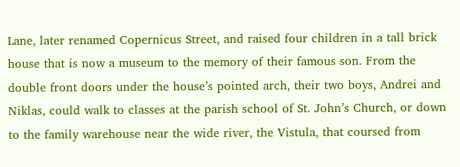Lane, later renamed Copernicus Street, and raised four children in a tall brick house that is now a museum to the memory of their famous son. From the double front doors under the house’s pointed arch, their two boys, Andrei and Niklas, could walk to classes at the parish school of St. John’s Church, or down to the family warehouse near the wide river, the Vistula, that coursed from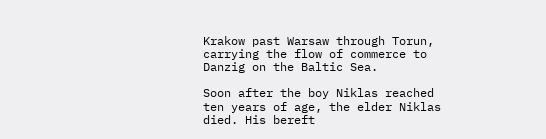Krakow past Warsaw through Torun, carrying the flow of commerce to Danzig on the Baltic Sea.

Soon after the boy Niklas reached ten years of age, the elder Niklas died. His bereft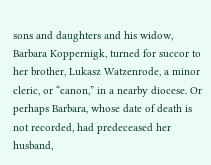sons and daughters and his widow, Barbara Koppernigk, turned for succor to her brother, Lukasz Watzenrode, a minor cleric, or “canon,” in a nearby diocese. Or perhaps Barbara, whose date of death is not recorded, had predeceased her husband,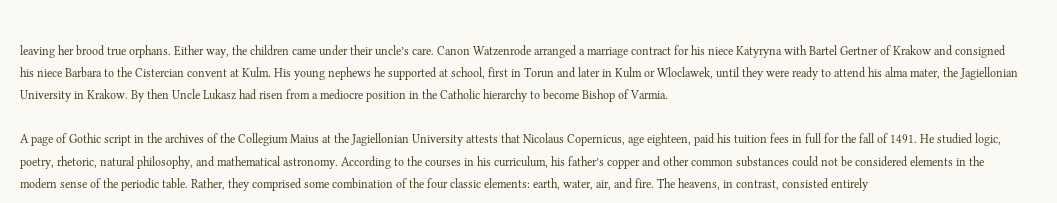leaving her brood true orphans. Either way, the children came under their uncle’s care. Canon Watzenrode arranged a marriage contract for his niece Katyryna with Bartel Gertner of Krakow and consigned his niece Barbara to the Cistercian convent at Kulm. His young nephews he supported at school, first in Torun and later in Kulm or Wloclawek, until they were ready to attend his alma mater, the Jagiellonian University in Krakow. By then Uncle Lukasz had risen from a mediocre position in the Catholic hierarchy to become Bishop of Varmia.

A page of Gothic script in the archives of the Collegium Maius at the Jagiellonian University attests that Nicolaus Copernicus, age eighteen, paid his tuition fees in full for the fall of 1491. He studied logic, poetry, rhetoric, natural philosophy, and mathematical astronomy. According to the courses in his curriculum, his father’s copper and other common substances could not be considered elements in the modern sense of the periodic table. Rather, they comprised some combination of the four classic elements: earth, water, air, and fire. The heavens, in contrast, consisted entirely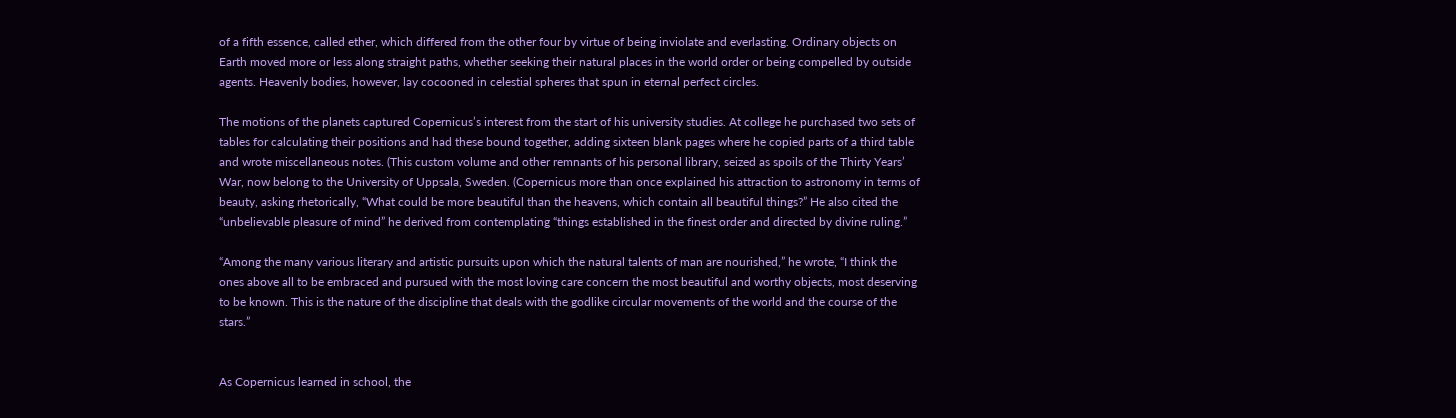of a fifth essence, called ether, which differed from the other four by virtue of being inviolate and everlasting. Ordinary objects on Earth moved more or less along straight paths, whether seeking their natural places in the world order or being compelled by outside agents. Heavenly bodies, however, lay cocooned in celestial spheres that spun in eternal perfect circles.

The motions of the planets captured Copernicus’s interest from the start of his university studies. At college he purchased two sets of tables for calculating their positions and had these bound together, adding sixteen blank pages where he copied parts of a third table and wrote miscellaneous notes. (This custom volume and other remnants of his personal library, seized as spoils of the Thirty Years’ War, now belong to the University of Uppsala, Sweden. (Copernicus more than once explained his attraction to astronomy in terms of beauty, asking rhetorically, “What could be more beautiful than the heavens, which contain all beautiful things?” He also cited the “unbelievable pleasure of mind” he derived from contemplating “things established in the finest order and directed by divine ruling.”

“Among the many various literary and artistic pursuits upon which the natural talents of man are nourished,” he wrote, “I think the ones above all to be embraced and pursued with the most loving care concern the most beautiful and worthy objects, most deserving to be known. This is the nature of the discipline that deals with the godlike circular movements of the world and the course of the stars.”


As Copernicus learned in school, the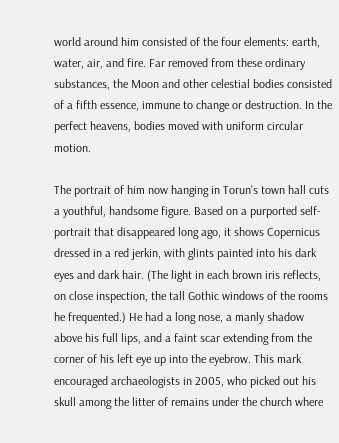world around him consisted of the four elements: earth, water, air, and fire. Far removed from these ordinary substances, the Moon and other celestial bodies consisted of a fifth essence, immune to change or destruction. In the perfect heavens, bodies moved with uniform circular motion.

The portrait of him now hanging in Torun’s town hall cuts a youthful, handsome figure. Based on a purported self-portrait that disappeared long ago, it shows Copernicus dressed in a red jerkin, with glints painted into his dark eyes and dark hair. (The light in each brown iris reflects, on close inspection, the tall Gothic windows of the rooms he frequented.) He had a long nose, a manly shadow above his full lips, and a faint scar extending from the corner of his left eye up into the eyebrow. This mark encouraged archaeologists in 2005, who picked out his skull among the litter of remains under the church where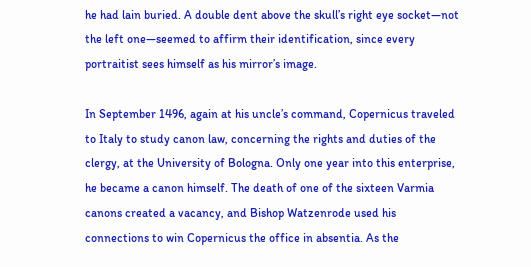he had lain buried. A double dent above the skull’s right eye socket—not the left one—seemed to affirm their identification, since every portraitist sees himself as his mirror’s image.

In September 1496, again at his uncle’s command, Copernicus traveled to Italy to study canon law, concerning the rights and duties of the clergy, at the University of Bologna. Only one year into this enterprise, he became a canon himself. The death of one of the sixteen Varmia canons created a vacancy, and Bishop Watzenrode used his connections to win Copernicus the office in absentia. As the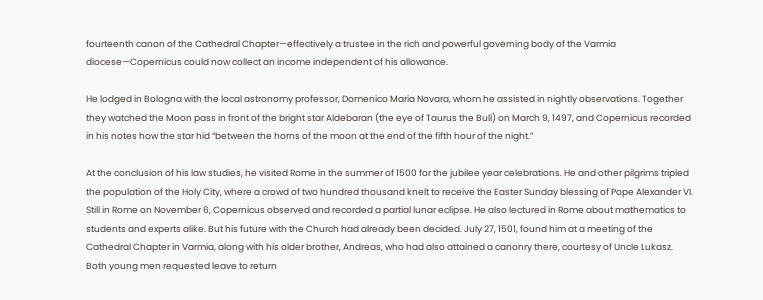fourteenth canon of the Cathedral Chapter—effectively a trustee in the rich and powerful governing body of the Varmia diocese—Copernicus could now collect an income independent of his allowance.

He lodged in Bologna with the local astronomy professor, Domenico Maria Novara, whom he assisted in nightly observations. Together they watched the Moon pass in front of the bright star Aldebaran (the eye of Taurus the Bull) on March 9, 1497, and Copernicus recorded in his notes how the star hid “between the horns of the moon at the end of the fifth hour of the night.”

At the conclusion of his law studies, he visited Rome in the summer of 1500 for the jubilee year celebrations. He and other pilgrims tripled the population of the Holy City, where a crowd of two hundred thousand knelt to receive the Easter Sunday blessing of Pope Alexander VI. Still in Rome on November 6, Copernicus observed and recorded a partial lunar eclipse. He also lectured in Rome about mathematics to students and experts alike. But his future with the Church had already been decided. July 27, 1501, found him at a meeting of the Cathedral Chapter in Varmia, along with his older brother, Andreas, who had also attained a canonry there, courtesy of Uncle Lukasz. Both young men requested leave to return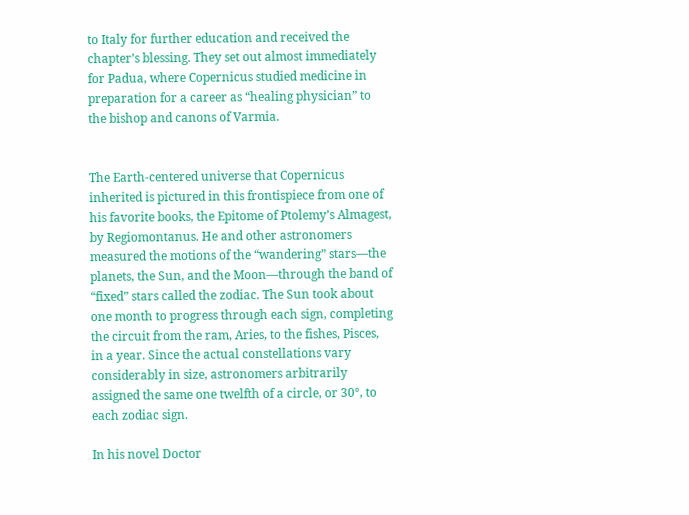to Italy for further education and received the chapter’s blessing. They set out almost immediately for Padua, where Copernicus studied medicine in preparation for a career as “healing physician” to the bishop and canons of Varmia.


The Earth-centered universe that Copernicus inherited is pictured in this frontispiece from one of his favorite books, the Epitome of Ptolemy’s Almagest, by Regiomontanus. He and other astronomers measured the motions of the “wandering” stars—the planets, the Sun, and the Moon—through the band of “fixed” stars called the zodiac. The Sun took about one month to progress through each sign, completing the circuit from the ram, Aries, to the fishes, Pisces, in a year. Since the actual constellations vary considerably in size, astronomers arbitrarily assigned the same one twelfth of a circle, or 30°, to each zodiac sign.

In his novel Doctor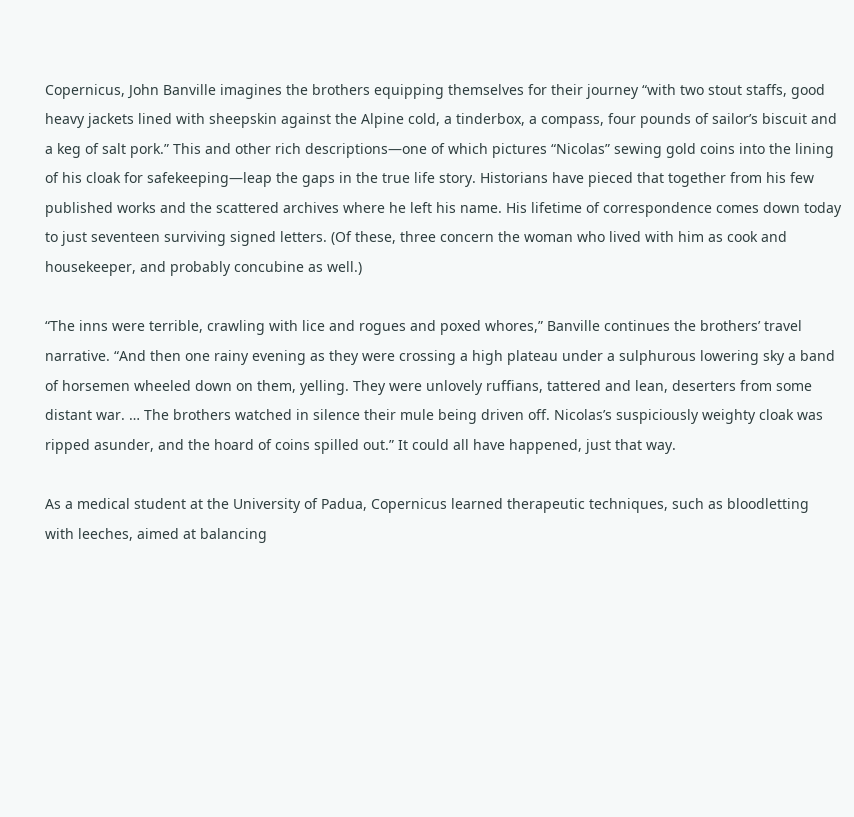Copernicus, John Banville imagines the brothers equipping themselves for their journey “with two stout staffs, good heavy jackets lined with sheepskin against the Alpine cold, a tinderbox, a compass, four pounds of sailor’s biscuit and a keg of salt pork.” This and other rich descriptions—one of which pictures “Nicolas” sewing gold coins into the lining of his cloak for safekeeping—leap the gaps in the true life story. Historians have pieced that together from his few published works and the scattered archives where he left his name. His lifetime of correspondence comes down today to just seventeen surviving signed letters. (Of these, three concern the woman who lived with him as cook and housekeeper, and probably concubine as well.)

“The inns were terrible, crawling with lice and rogues and poxed whores,” Banville continues the brothers’ travel narrative. “And then one rainy evening as they were crossing a high plateau under a sulphurous lowering sky a band of horsemen wheeled down on them, yelling. They were unlovely ruffians, tattered and lean, deserters from some distant war. … The brothers watched in silence their mule being driven off. Nicolas’s suspiciously weighty cloak was ripped asunder, and the hoard of coins spilled out.” It could all have happened, just that way.

As a medical student at the University of Padua, Copernicus learned therapeutic techniques, such as bloodletting with leeches, aimed at balancing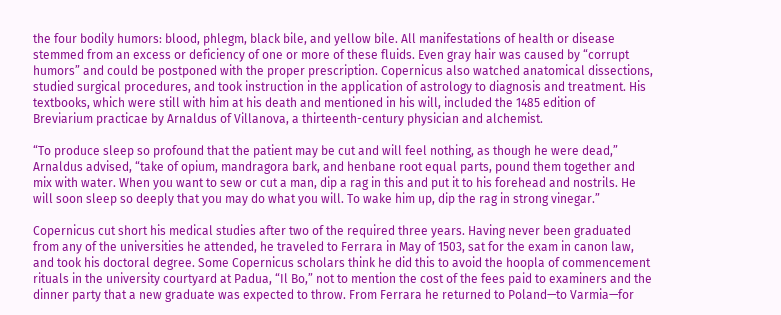the four bodily humors: blood, phlegm, black bile, and yellow bile. All manifestations of health or disease stemmed from an excess or deficiency of one or more of these fluids. Even gray hair was caused by “corrupt humors” and could be postponed with the proper prescription. Copernicus also watched anatomical dissections, studied surgical procedures, and took instruction in the application of astrology to diagnosis and treatment. His textbooks, which were still with him at his death and mentioned in his will, included the 1485 edition of Breviarium practicae by Arnaldus of Villanova, a thirteenth-century physician and alchemist.

“To produce sleep so profound that the patient may be cut and will feel nothing, as though he were dead,” Arnaldus advised, “take of opium, mandragora bark, and henbane root equal parts, pound them together and mix with water. When you want to sew or cut a man, dip a rag in this and put it to his forehead and nostrils. He will soon sleep so deeply that you may do what you will. To wake him up, dip the rag in strong vinegar.”

Copernicus cut short his medical studies after two of the required three years. Having never been graduated from any of the universities he attended, he traveled to Ferrara in May of 1503, sat for the exam in canon law, and took his doctoral degree. Some Copernicus scholars think he did this to avoid the hoopla of commencement rituals in the university courtyard at Padua, “Il Bo,” not to mention the cost of the fees paid to examiners and the dinner party that a new graduate was expected to throw. From Ferrara he returned to Poland—to Varmia—for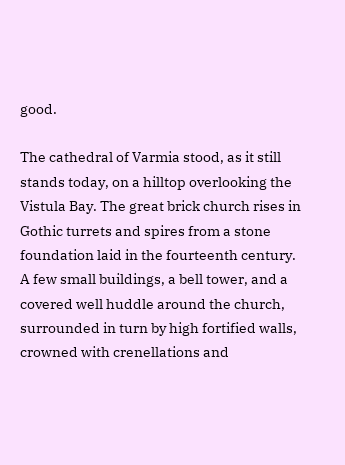good.

The cathedral of Varmia stood, as it still stands today, on a hilltop overlooking the Vistula Bay. The great brick church rises in Gothic turrets and spires from a stone foundation laid in the fourteenth century. A few small buildings, a bell tower, and a covered well huddle around the church, surrounded in turn by high fortified walls, crowned with crenellations and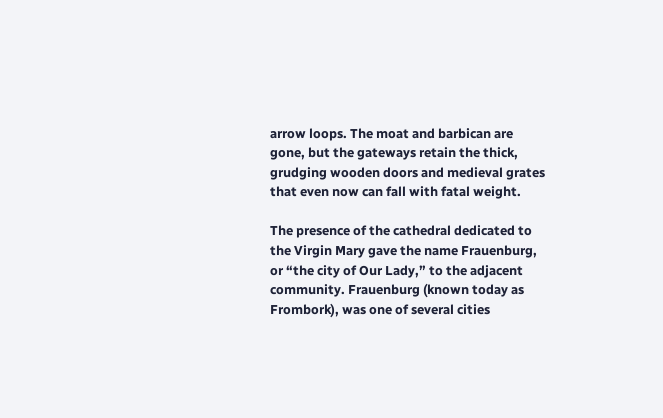arrow loops. The moat and barbican are gone, but the gateways retain the thick, grudging wooden doors and medieval grates that even now can fall with fatal weight.

The presence of the cathedral dedicated to the Virgin Mary gave the name Frauenburg, or “the city of Our Lady,” to the adjacent community. Frauenburg (known today as Frombork), was one of several cities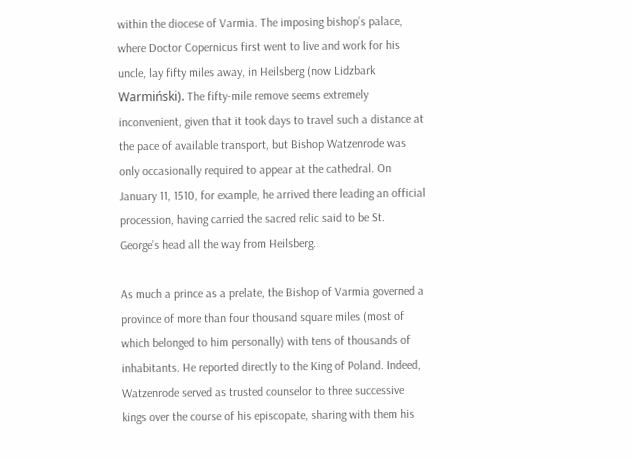within the diocese of Varmia. The imposing bishop’s palace, where Doctor Copernicus first went to live and work for his uncle, lay fifty miles away, in Heilsberg (now Lidzbark Warmiński). The fifty-mile remove seems extremely inconvenient, given that it took days to travel such a distance at the pace of available transport, but Bishop Watzenrode was only occasionally required to appear at the cathedral. On January 11, 1510, for example, he arrived there leading an official procession, having carried the sacred relic said to be St. George’s head all the way from Heilsberg.

As much a prince as a prelate, the Bishop of Varmia governed a province of more than four thousand square miles (most of which belonged to him personally) with tens of thousands of inhabitants. He reported directly to the King of Poland. Indeed, Watzenrode served as trusted counselor to three successive kings over the course of his episcopate, sharing with them his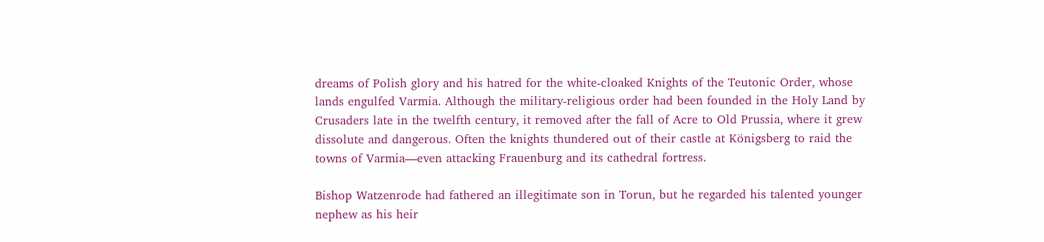dreams of Polish glory and his hatred for the white-cloaked Knights of the Teutonic Order, whose lands engulfed Varmia. Although the military-religious order had been founded in the Holy Land by Crusaders late in the twelfth century, it removed after the fall of Acre to Old Prussia, where it grew dissolute and dangerous. Often the knights thundered out of their castle at Königsberg to raid the towns of Varmia—even attacking Frauenburg and its cathedral fortress.

Bishop Watzenrode had fathered an illegitimate son in Torun, but he regarded his talented younger nephew as his heir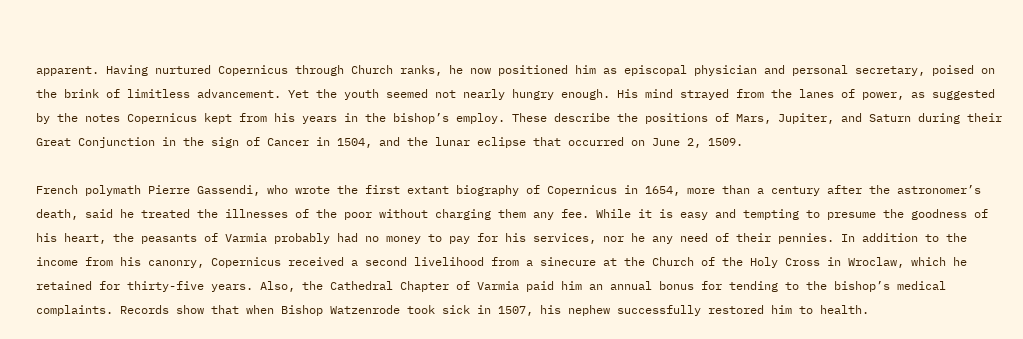apparent. Having nurtured Copernicus through Church ranks, he now positioned him as episcopal physician and personal secretary, poised on the brink of limitless advancement. Yet the youth seemed not nearly hungry enough. His mind strayed from the lanes of power, as suggested by the notes Copernicus kept from his years in the bishop’s employ. These describe the positions of Mars, Jupiter, and Saturn during their Great Conjunction in the sign of Cancer in 1504, and the lunar eclipse that occurred on June 2, 1509.

French polymath Pierre Gassendi, who wrote the first extant biography of Copernicus in 1654, more than a century after the astronomer’s death, said he treated the illnesses of the poor without charging them any fee. While it is easy and tempting to presume the goodness of his heart, the peasants of Varmia probably had no money to pay for his services, nor he any need of their pennies. In addition to the income from his canonry, Copernicus received a second livelihood from a sinecure at the Church of the Holy Cross in Wroclaw, which he retained for thirty-five years. Also, the Cathedral Chapter of Varmia paid him an annual bonus for tending to the bishop’s medical complaints. Records show that when Bishop Watzenrode took sick in 1507, his nephew successfully restored him to health.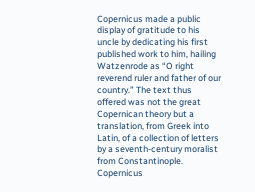Copernicus made a public display of gratitude to his uncle by dedicating his first published work to him, hailing Watzenrode as “O right reverend ruler and father of our country.” The text thus offered was not the great Copernican theory but a translation, from Greek into Latin, of a collection of letters by a seventh-century moralist from Constantinople. Copernicus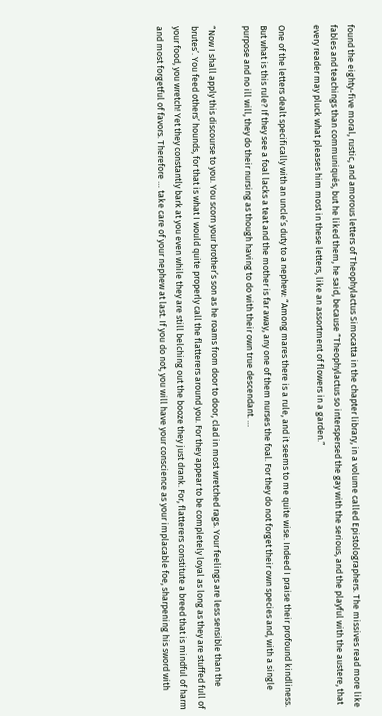found the eighty-five moral, rustic, and amorous letters of Theophylactus Simocatta in the chapter library, in a volume called Epistolographers. The missives read more like fables and teachings than communiqués, but he liked them, he said, because “Theophylactus so interspersed the gay with the serious, and the playful with the austere, that every reader may pluck what pleases him most in these letters, like an assortment of flowers in a garden.”

One of the letters dealt specifically with an uncle’s duty to a nephew: “Among mares there is a rule, and it seems to me quite wise. Indeed I praise their profound kindliness. But what is this rule? If they see a foal lacks a teat and the mother is far away, any one of them nurses the foal. For they do not forget their own species and, with a single purpose and no ill will, they do their nursing as though having to do with their own true descendant. …

“Now I shall apply this discourse to you. You scorn your brother’s son as he roams from door to door, clad in most wretched rags. Your feelings are less sensible than the brutes’. You feed others’ hounds, for that is what I would quite properly call the flatterers around you. For they appear to be completely loyal as long as they are stuffed full of your food, you wretch! Yet they constantly bark at you even while they are still belching out the booze they just drank. For, flatterers constitute a breed that is mindful of harm and most forgetful of favors. Therefore … take care of your nephew at last. If you do not, you will have your conscience as your implacable foe, sharpening his sword with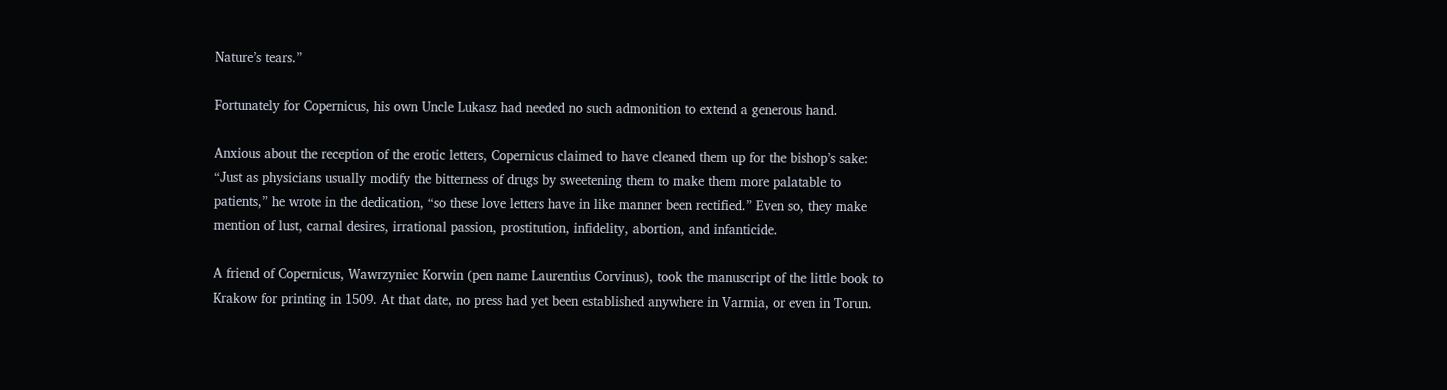Nature’s tears.”

Fortunately for Copernicus, his own Uncle Lukasz had needed no such admonition to extend a generous hand.

Anxious about the reception of the erotic letters, Copernicus claimed to have cleaned them up for the bishop’s sake: “Just as physicians usually modify the bitterness of drugs by sweetening them to make them more palatable to patients,” he wrote in the dedication, “so these love letters have in like manner been rectified.” Even so, they make mention of lust, carnal desires, irrational passion, prostitution, infidelity, abortion, and infanticide.

A friend of Copernicus, Wawrzyniec Korwin (pen name Laurentius Corvinus), took the manuscript of the little book to Krakow for printing in 1509. At that date, no press had yet been established anywhere in Varmia, or even in Torun.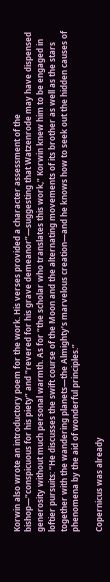Korwin also wrote an introductory poem for the work. His verses provided a character assessment of the bishop—“conspicuous for his piety” and “revered for his grave demeanor”—suggesting that Watzenrode may have dispensed generosity without much personal warmth. As for “the scholar who translates this work,” Korwin knew him to be engaged in loftier pursuits: “He discusses the swift course of the Moon and the alternating movements of its brother as well as the stars together with the wandering planets—the Almighty’s marvelous creation—and he knows how to seek out the hidden causes of phenomena by the aid of wonderful principles.”

Copernicus was already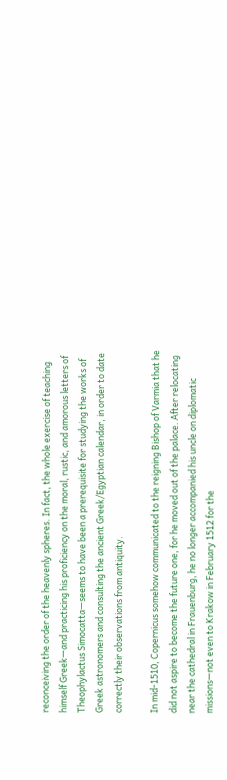reconceiving the order of the heavenly spheres. In fact, the whole exercise of teaching himself Greek—and practicing his proficiency on the moral, rustic, and amorous letters of Theophylactus Simocatta—seems to have been a prerequisite for studying the works of Greek astronomers and consulting the ancient Greek/Egyptian calendar, in order to date correctly their observations from antiquity.

In mid-1510, Copernicus somehow communicated to the reigning Bishop of Varmia that he did not aspire to become the future one, for he moved out of the palace. After relocating near the cathedral in Frauenburg, he no longer accompanied his uncle on diplomatic missions—not even to Krakow in February 1512 for the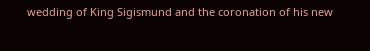wedding of King Sigismund and the coronation of his new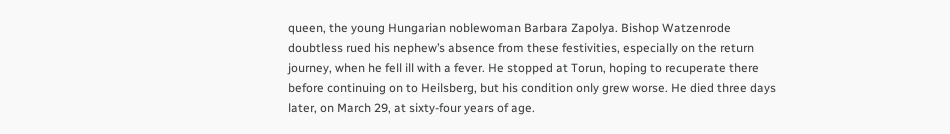queen, the young Hungarian noblewoman Barbara Zapolya. Bishop Watzenrode doubtless rued his nephew’s absence from these festivities, especially on the return journey, when he fell ill with a fever. He stopped at Torun, hoping to recuperate there before continuing on to Heilsberg, but his condition only grew worse. He died three days later, on March 29, at sixty-four years of age.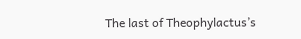The last of Theophylactus’s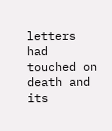letters had touched on death and its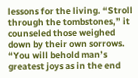lessons for the living. “Stroll through the tombstones,” it counseled those weighed down by their own sorrows. “You will behold man’s greatest joys as in the end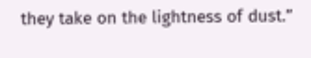they take on the lightness of dust.”